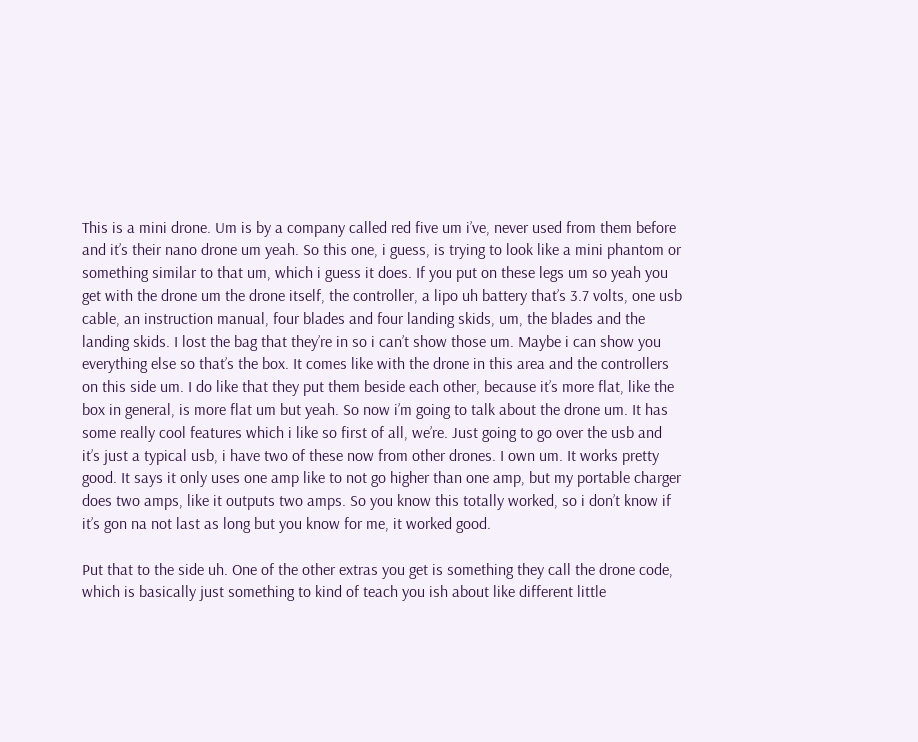This is a mini drone. Um is by a company called red five um i’ve, never used from them before and it’s their nano drone um yeah. So this one, i guess, is trying to look like a mini phantom or something similar to that um, which i guess it does. If you put on these legs um so yeah you get with the drone um the drone itself, the controller, a lipo uh battery that’s 3.7 volts, one usb cable, an instruction manual, four blades and four landing skids, um, the blades and the landing skids. I lost the bag that they’re in so i can’t show those um. Maybe i can show you everything else so that’s the box. It comes like with the drone in this area and the controllers on this side um. I do like that they put them beside each other, because it’s more flat, like the box in general, is more flat um but yeah. So now i’m going to talk about the drone um. It has some really cool features which i like so first of all, we’re. Just going to go over the usb and it’s just a typical usb, i have two of these now from other drones. I own um. It works pretty good. It says it only uses one amp like to not go higher than one amp, but my portable charger does two amps, like it outputs two amps. So you know this totally worked, so i don’t know if it’s gon na not last as long but you know for me, it worked good.

Put that to the side uh. One of the other extras you get is something they call the drone code, which is basically just something to kind of teach you ish about like different little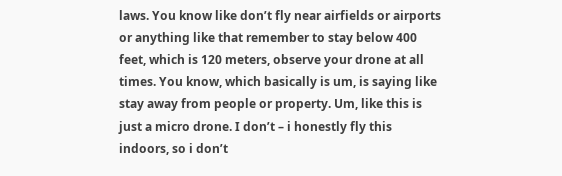laws. You know like don’t fly near airfields or airports or anything like that remember to stay below 400 feet, which is 120 meters, observe your drone at all times. You know, which basically is um, is saying like stay away from people or property. Um, like this is just a micro drone. I don’t – i honestly fly this indoors, so i don’t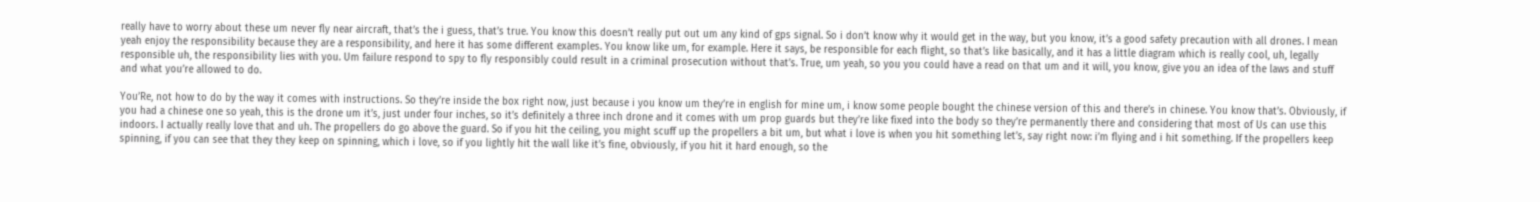really have to worry about these um never fly near aircraft, that’s the i guess, that’s true. You know this doesn’t really put out um any kind of gps signal. So i don’t know why it would get in the way, but you know, it’s a good safety precaution with all drones. I mean yeah enjoy the responsibility because they are a responsibility, and here it has some different examples. You know like um, for example. Here it says, be responsible for each flight, so that’s like basically, and it has a little diagram which is really cool, uh, legally responsible uh, the responsibility lies with you. Um failure respond to spy to fly responsibly could result in a criminal prosecution without that’s. True, um yeah, so you you could have a read on that um and it will, you know, give you an idea of the laws and stuff and what you’re allowed to do.

You’Re, not how to do by the way it comes with instructions. So they’re inside the box right now, just because i you know um they’re in english for mine um, i know some people bought the chinese version of this and there’s in chinese. You know that’s. Obviously, if you had a chinese one so yeah, this is the drone um it’s, just under four inches, so it’s definitely a three inch drone and it comes with um prop guards but they’re like fixed into the body so they’re permanently there and considering that most of Us can use this indoors. I actually really love that and uh. The propellers do go above the guard. So if you hit the ceiling, you might scuff up the propellers a bit um, but what i love is when you hit something let’s, say right now: i’m flying and i hit something. If the propellers keep spinning, if you can see that they they keep on spinning, which i love, so if you lightly hit the wall like it’s fine, obviously, if you hit it hard enough, so the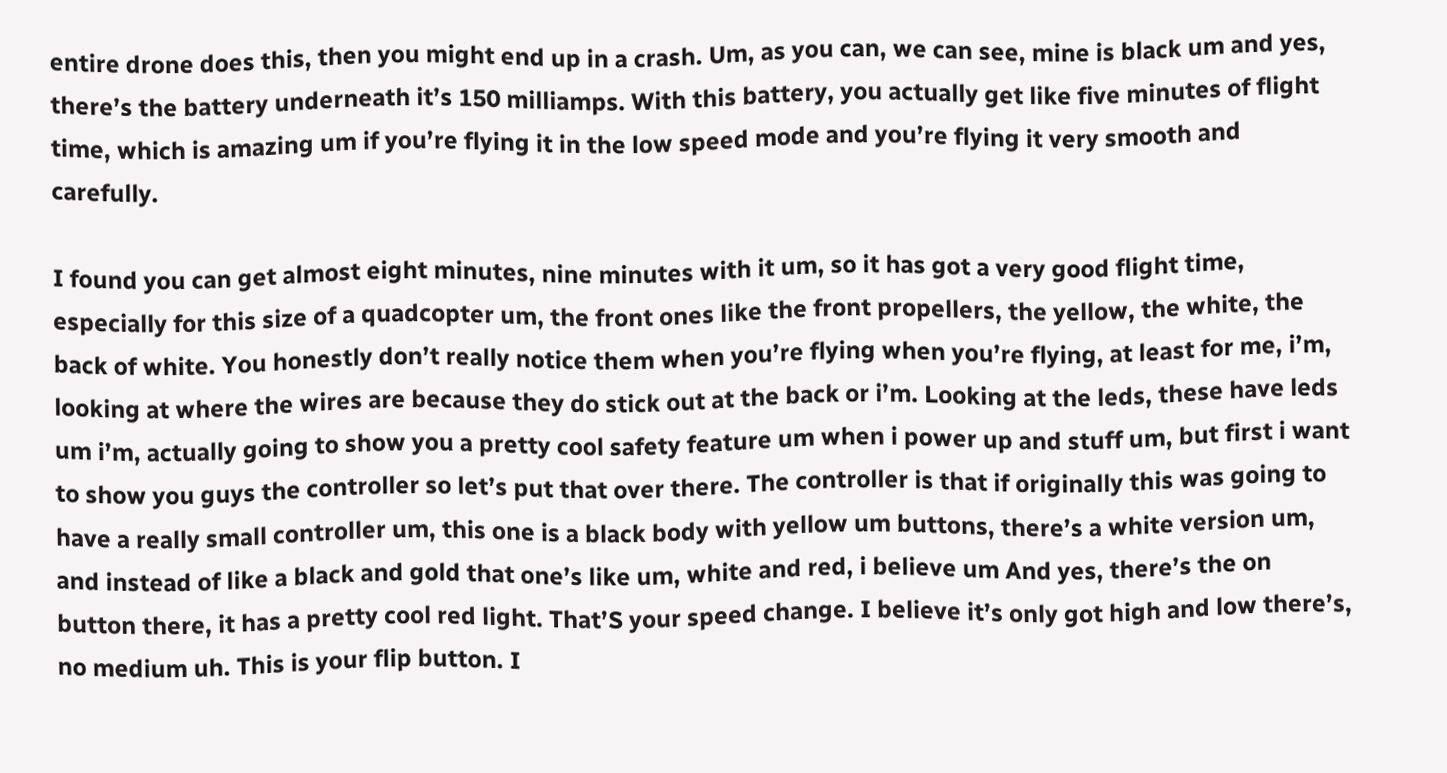entire drone does this, then you might end up in a crash. Um, as you can, we can see, mine is black um and yes, there’s the battery underneath it’s 150 milliamps. With this battery, you actually get like five minutes of flight time, which is amazing um if you’re flying it in the low speed mode and you’re flying it very smooth and carefully.

I found you can get almost eight minutes, nine minutes with it um, so it has got a very good flight time, especially for this size of a quadcopter um, the front ones like the front propellers, the yellow, the white, the back of white. You honestly don’t really notice them when you’re flying when you’re flying, at least for me, i’m, looking at where the wires are because they do stick out at the back or i’m. Looking at the leds, these have leds um i’m, actually going to show you a pretty cool safety feature um when i power up and stuff um, but first i want to show you guys the controller so let’s put that over there. The controller is that if originally this was going to have a really small controller um, this one is a black body with yellow um buttons, there’s a white version um, and instead of like a black and gold that one’s like um, white and red, i believe um And yes, there’s the on button there, it has a pretty cool red light. That’S your speed change. I believe it’s only got high and low there’s, no medium uh. This is your flip button. I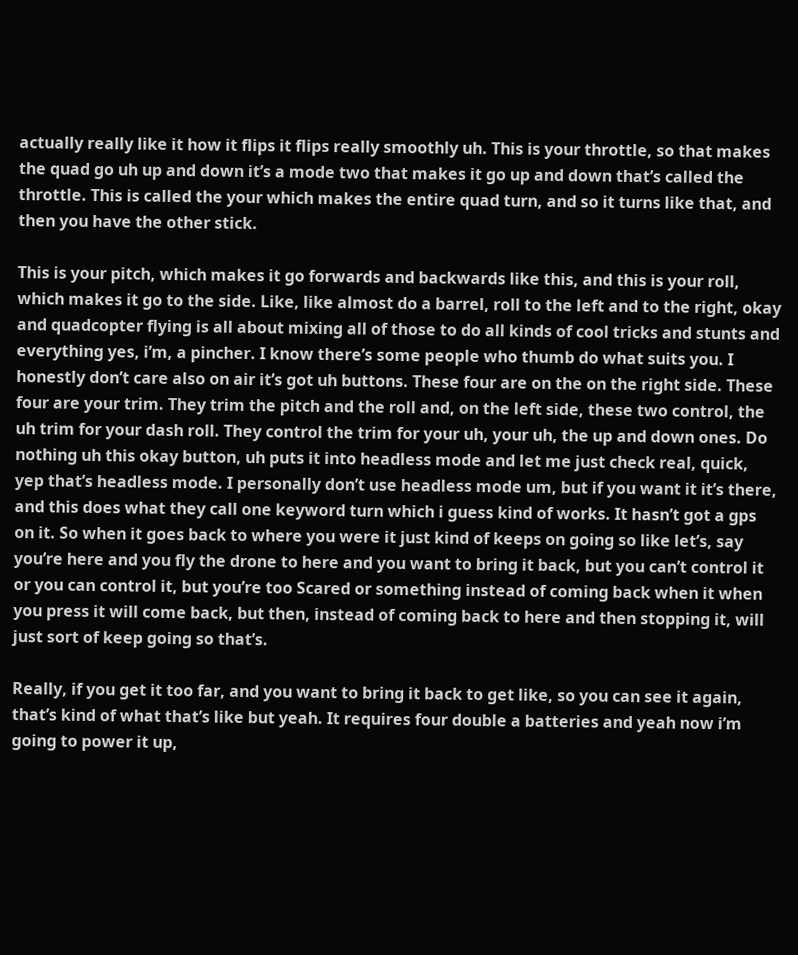actually really like it how it flips it flips really smoothly uh. This is your throttle, so that makes the quad go uh up and down it’s a mode two that makes it go up and down that’s called the throttle. This is called the your which makes the entire quad turn, and so it turns like that, and then you have the other stick.

This is your pitch, which makes it go forwards and backwards like this, and this is your roll, which makes it go to the side. Like, like almost do a barrel, roll to the left and to the right, okay and quadcopter flying is all about mixing all of those to do all kinds of cool tricks and stunts and everything yes, i’m, a pincher. I know there’s some people who thumb do what suits you. I honestly don’t care also on air it’s got uh buttons. These four are on the on the right side. These four are your trim. They trim the pitch and the roll and, on the left side, these two control, the uh trim for your dash roll. They control the trim for your uh, your uh, the up and down ones. Do nothing uh this okay button, uh puts it into headless mode and let me just check real, quick, yep that’s headless mode. I personally don’t use headless mode um, but if you want it it’s there, and this does what they call one keyword turn which i guess kind of works. It hasn’t got a gps on it. So when it goes back to where you were it just kind of keeps on going so like let’s, say you’re here and you fly the drone to here and you want to bring it back, but you can’t control it or you can control it, but you’re too Scared or something instead of coming back when it when you press it will come back, but then, instead of coming back to here and then stopping it, will just sort of keep going so that’s.

Really, if you get it too far, and you want to bring it back to get like, so you can see it again, that’s kind of what that’s like but yeah. It requires four double a batteries and yeah now i’m going to power it up,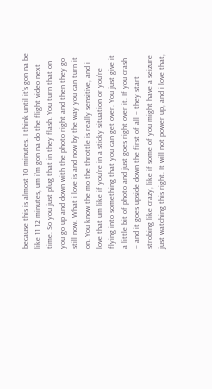because this is almost 10 minutes. I think until it’s gon na be like 11 12 minutes, um i’m gon na do the flight video next time. So you just plug that in they flash. You turn that on you go up and down with the photo right and then they go still now. What i love is and now by the way you can turn it on. You know the mo the throttle is really sensitive, and i love that um like if you’re in a sticky situation or you’re flying into something that you can get over. You just give it a little bit of photo and just goes right over it. If you crash – and it goes upside down the first of all – they start strobing like crazy, like if some of you might have a seizure just watching this right. It will not power up, and i love that,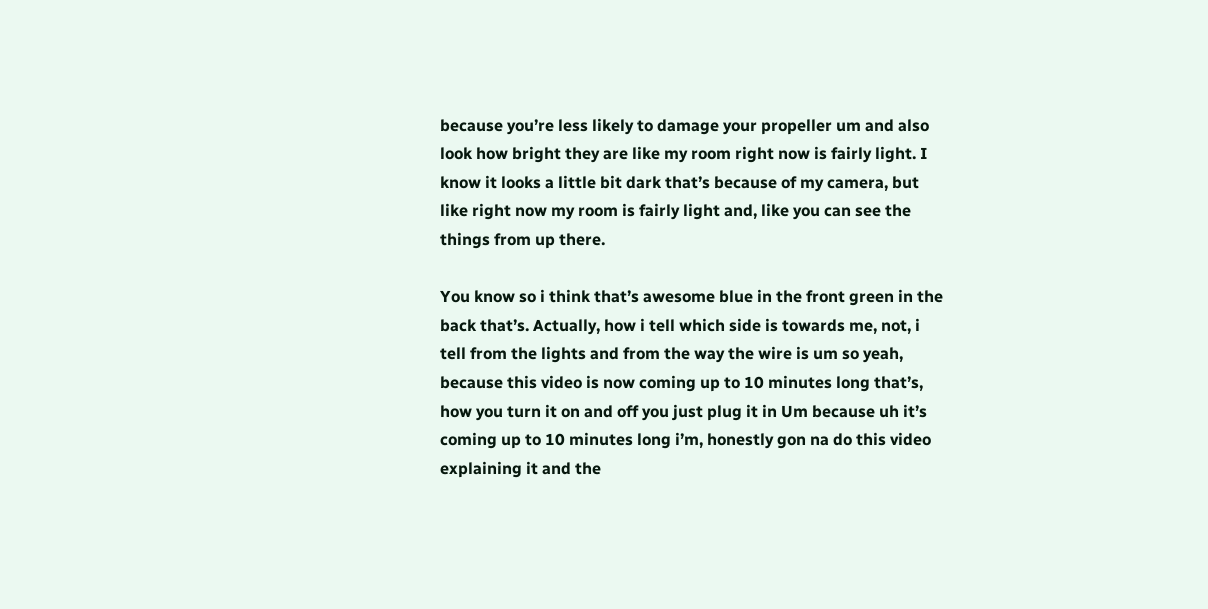because you’re less likely to damage your propeller um and also look how bright they are like my room right now is fairly light. I know it looks a little bit dark that’s because of my camera, but like right now my room is fairly light and, like you can see the things from up there.

You know so i think that’s awesome blue in the front green in the back that’s. Actually, how i tell which side is towards me, not, i tell from the lights and from the way the wire is um so yeah, because this video is now coming up to 10 minutes long that’s, how you turn it on and off you just plug it in Um because uh it’s coming up to 10 minutes long i’m, honestly gon na do this video explaining it and the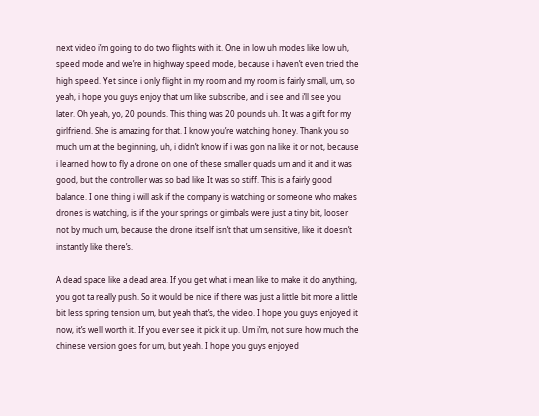next video i’m going to do two flights with it. One in low uh modes like low uh, speed mode and we’re in highway speed mode, because i haven’t even tried the high speed. Yet since i only flight in my room and my room is fairly small, um, so yeah, i hope you guys enjoy that um like subscribe, and i see and i’ll see you later. Oh yeah, yo, 20 pounds. This thing was 20 pounds uh. It was a gift for my girlfriend. She is amazing for that. I know you’re watching honey. Thank you so much um at the beginning, uh, i didn’t know if i was gon na like it or not, because i learned how to fly a drone on one of these smaller quads um and it and it was good, but the controller was so bad like It was so stiff. This is a fairly good balance. I one thing i will ask if the company is watching or someone who makes drones is watching, is if the your springs or gimbals were just a tiny bit, looser not by much um, because the drone itself isn’t that um sensitive, like it doesn’t instantly like there’s.

A dead space like a dead area. If you get what i mean like to make it do anything, you got ta really push. So it would be nice if there was just a little bit more a little bit less spring tension um, but yeah that’s, the video. I hope you guys enjoyed it now, it’s well worth it. If you ever see it pick it up. Um i’m, not sure how much the chinese version goes for um, but yeah. I hope you guys enjoyed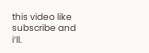this video like subscribe and i’ll.